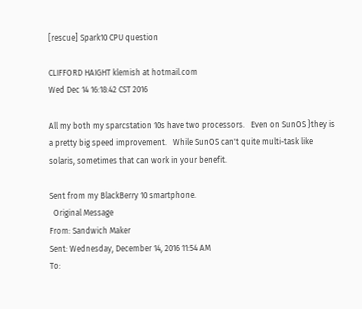[rescue] Spark10 CPU question

CLIFFORD HAIGHT klemish at hotmail.com
Wed Dec 14 16:18:42 CST 2016

All my both my sparcstation 10s have two processors.   Even on SunOS }they is
a pretty big speed improvement.   While SunOS can't quite multi-task like
solaris, sometimes that can work in your benefit.

Sent from my BlackBerry 10 smartphone.
  Original Message
From: Sandwich Maker
Sent: Wednesday, December 14, 2016 11:54 AM
To: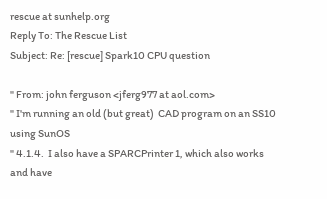rescue at sunhelp.org
Reply To: The Rescue List
Subject: Re: [rescue] Spark10 CPU question

" From: john ferguson <jferg977 at aol.com>
" I'm running an old (but great)  CAD program on an SS10 using SunOS
" 4.1.4.  I also have a SPARCPrinter 1, which also works and have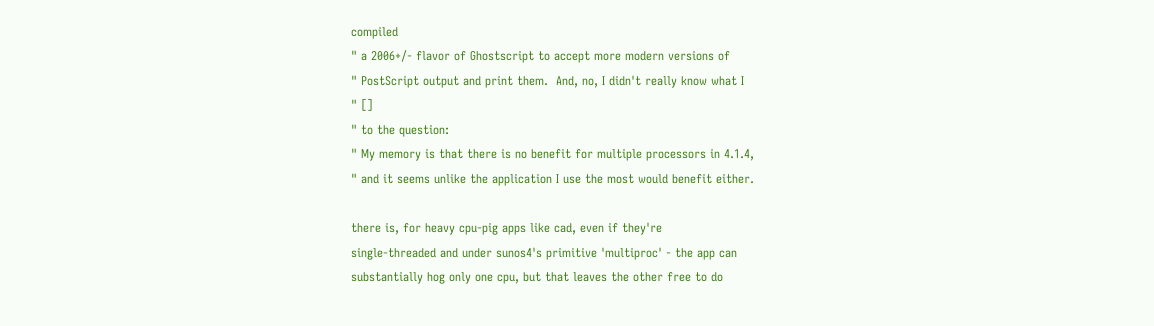compiled
" a 2006+/- flavor of Ghostscript to accept more modern versions of
" PostScript output and print them.  And, no, I didn't really know what I
" []
" to the question:
" My memory is that there is no benefit for multiple processors in 4.1.4,
" and it seems unlike the application I use the most would benefit either.

there is, for heavy cpu-pig apps like cad, even if they're
single-threaded and under sunos4's primitive 'multiproc' - the app can
substantially hog only one cpu, but that leaves the other free to do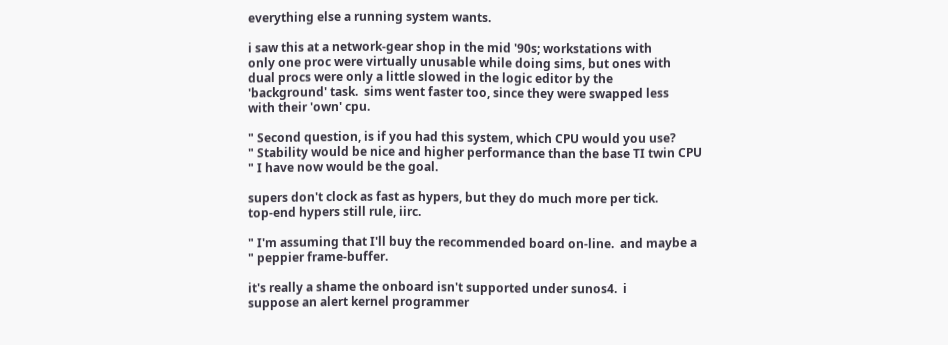everything else a running system wants.

i saw this at a network-gear shop in the mid '90s; workstations with
only one proc were virtually unusable while doing sims, but ones with
dual procs were only a little slowed in the logic editor by the
'background' task.  sims went faster too, since they were swapped less
with their 'own' cpu.

" Second question, is if you had this system, which CPU would you use?
" Stability would be nice and higher performance than the base TI twin CPU
" I have now would be the goal.

supers don't clock as fast as hypers, but they do much more per tick.
top-end hypers still rule, iirc.

" I'm assuming that I'll buy the recommended board on-line.  and maybe a
" peppier frame-buffer.

it's really a shame the onboard isn't supported under sunos4.  i
suppose an alert kernel programmer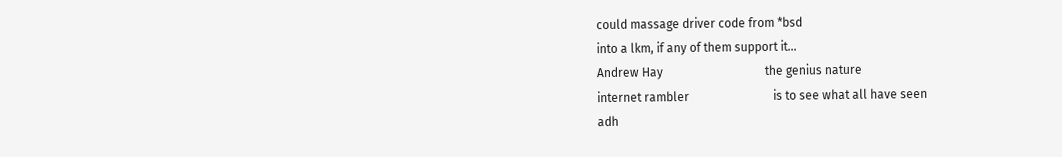could massage driver code from *bsd
into a lkm, if any of them support it...
Andrew Hay                                  the genius nature
internet rambler                            is to see what all have seen
adh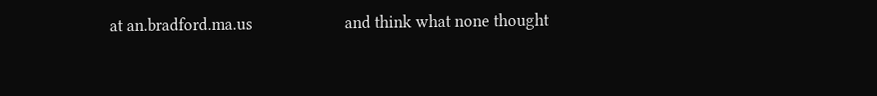at an.bradford.ma.us                       and think what none thought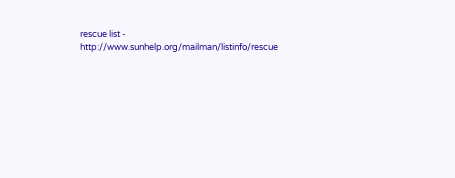rescue list - http://www.sunhelp.org/mailman/listinfo/rescue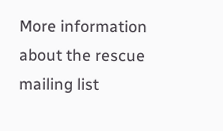More information about the rescue mailing list